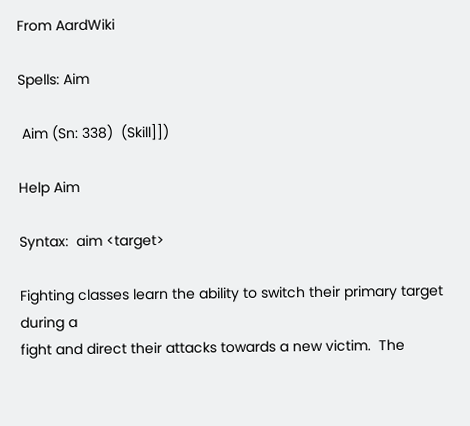From AardWiki

Spells: Aim

 Aim (Sn: 338)  (Skill]])

Help Aim

Syntax:  aim <target>

Fighting classes learn the ability to switch their primary target during a
fight and direct their attacks towards a new victim.  The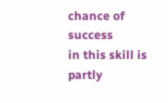chance of success
in this skill is partly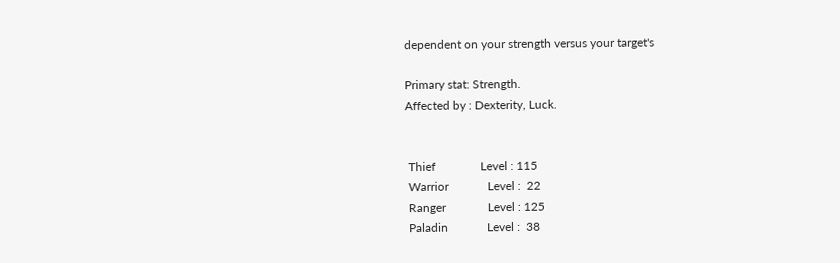dependent on your strength versus your target's

Primary stat: Strength.
Affected by : Dexterity, Luck.


 Thief               Level : 115
 Warrior             Level :  22
 Ranger              Level : 125
 Paladin             Level :  38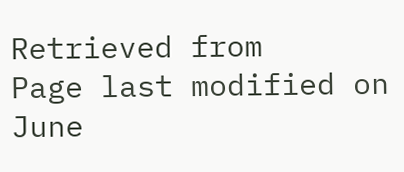Retrieved from
Page last modified on June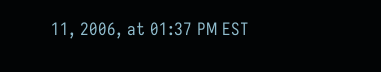11, 2006, at 01:37 PM EST